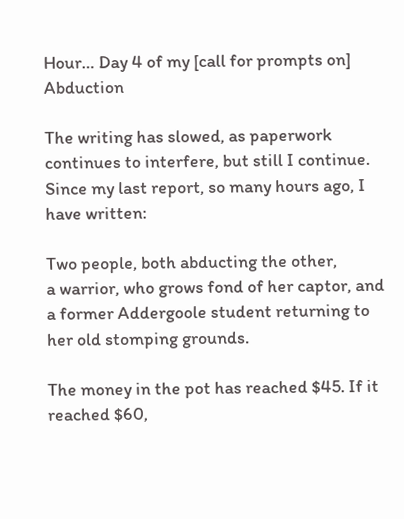Hour… Day 4 of my [call for prompts on] Abduction

The writing has slowed, as paperwork continues to interfere, but still I continue. Since my last report, so many hours ago, I have written:

Two people, both abducting the other,
a warrior, who grows fond of her captor, and a former Addergoole student returning to her old stomping grounds.

The money in the pot has reached $45. If it reached $60,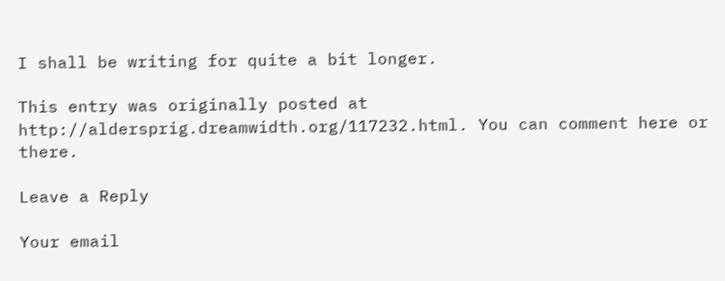I shall be writing for quite a bit longer.

This entry was originally posted at http://aldersprig.dreamwidth.org/117232.html. You can comment here or there.

Leave a Reply

Your email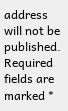address will not be published. Required fields are marked *